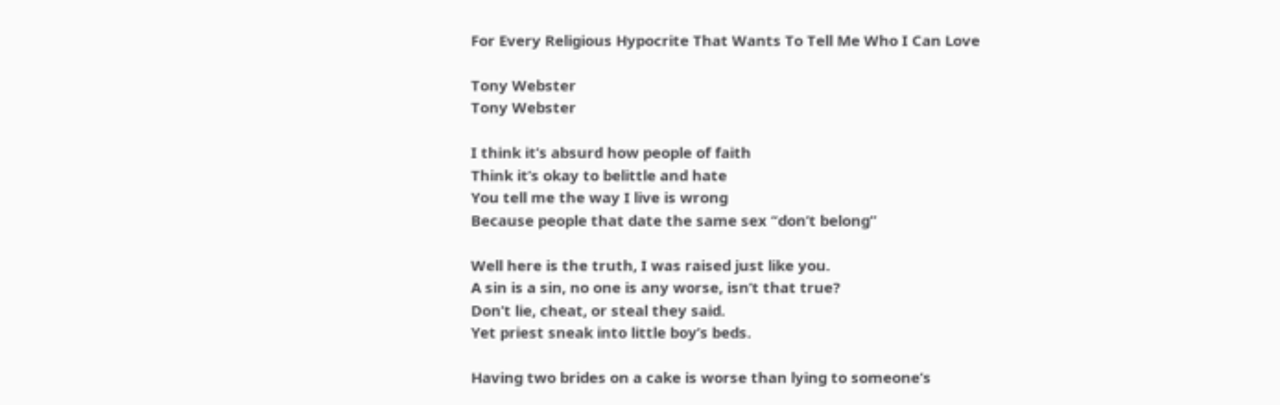For Every Religious Hypocrite That Wants To Tell Me Who I Can Love

Tony Webster
Tony Webster

I think it’s absurd how people of faith
Think it’s okay to belittle and hate
You tell me the way I live is wrong
Because people that date the same sex “don’t belong”

Well here is the truth, I was raised just like you.
A sin is a sin, no one is any worse, isn’t that true?
Don’t lie, cheat, or steal they said.
Yet priest sneak into little boy’s beds.

Having two brides on a cake is worse than lying to someone’s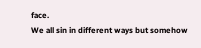face.
We all sin in different ways but somehow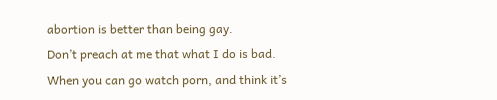abortion is better than being gay.
Don’t preach at me that what I do is bad.
When you can go watch porn, and think it’s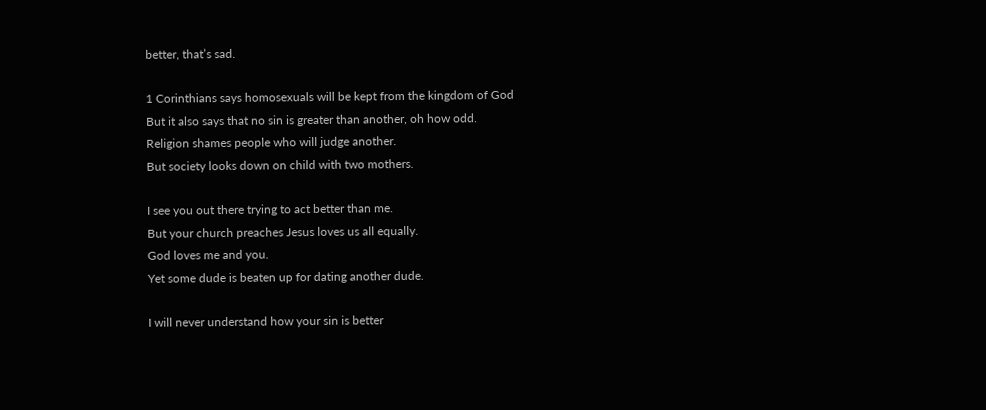better, that’s sad.

1 Corinthians says homosexuals will be kept from the kingdom of God
But it also says that no sin is greater than another, oh how odd.
Religion shames people who will judge another.
But society looks down on child with two mothers.

I see you out there trying to act better than me.
But your church preaches Jesus loves us all equally.
God loves me and you.
Yet some dude is beaten up for dating another dude.

I will never understand how your sin is better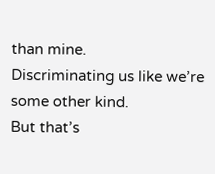than mine.
Discriminating us like we’re some other kind.
But that’s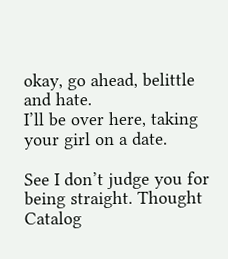okay, go ahead, belittle and hate.
I’ll be over here, taking your girl on a date.

See I don’t judge you for being straight. Thought Catalog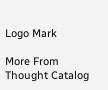Logo Mark

More From Thought Catalog